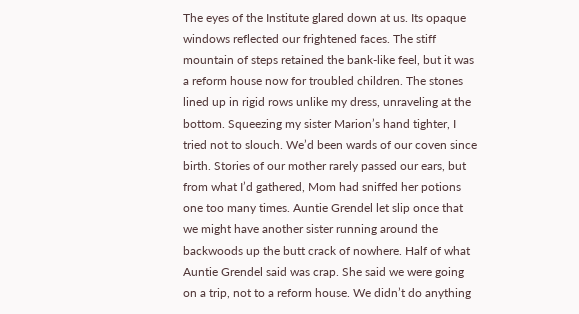The eyes of the Institute glared down at us. Its opaque windows reflected our frightened faces. The stiff mountain of steps retained the bank-like feel, but it was a reform house now for troubled children. The stones lined up in rigid rows unlike my dress, unraveling at the bottom. Squeezing my sister Marion’s hand tighter, I tried not to slouch. We’d been wards of our coven since birth. Stories of our mother rarely passed our ears, but from what I’d gathered, Mom had sniffed her potions one too many times. Auntie Grendel let slip once that we might have another sister running around the backwoods up the butt crack of nowhere. Half of what Auntie Grendel said was crap. She said we were going on a trip, not to a reform house. We didn’t do anything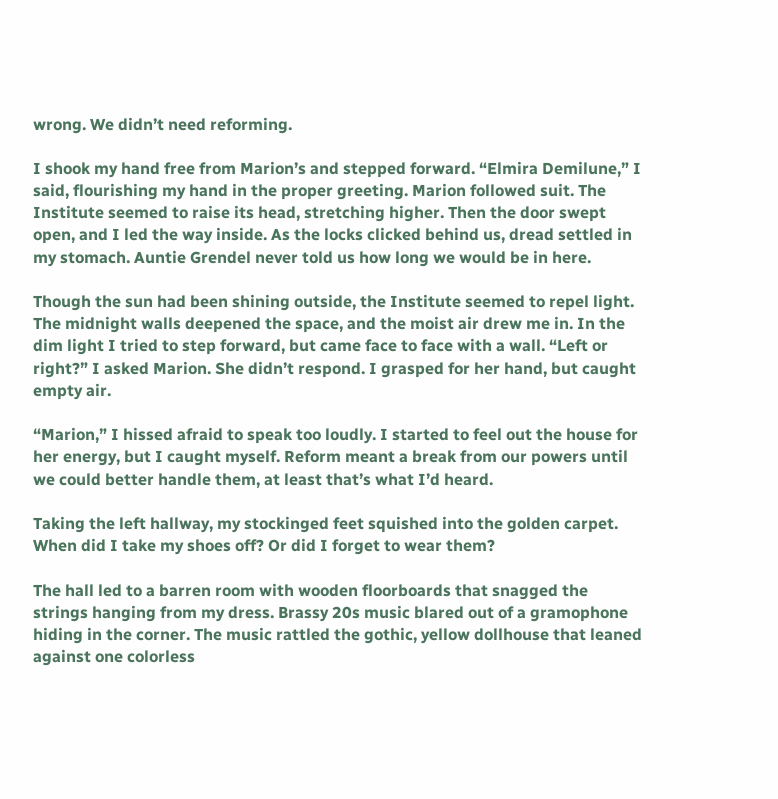wrong. We didn’t need reforming.

I shook my hand free from Marion’s and stepped forward. “Elmira Demilune,” I said, flourishing my hand in the proper greeting. Marion followed suit. The Institute seemed to raise its head, stretching higher. Then the door swept open, and I led the way inside. As the locks clicked behind us, dread settled in my stomach. Auntie Grendel never told us how long we would be in here.

Though the sun had been shining outside, the Institute seemed to repel light. The midnight walls deepened the space, and the moist air drew me in. In the dim light I tried to step forward, but came face to face with a wall. “Left or right?” I asked Marion. She didn’t respond. I grasped for her hand, but caught empty air.

“Marion,” I hissed afraid to speak too loudly. I started to feel out the house for her energy, but I caught myself. Reform meant a break from our powers until we could better handle them, at least that’s what I’d heard.

Taking the left hallway, my stockinged feet squished into the golden carpet. When did I take my shoes off? Or did I forget to wear them?

The hall led to a barren room with wooden floorboards that snagged the strings hanging from my dress. Brassy 20s music blared out of a gramophone hiding in the corner. The music rattled the gothic, yellow dollhouse that leaned against one colorless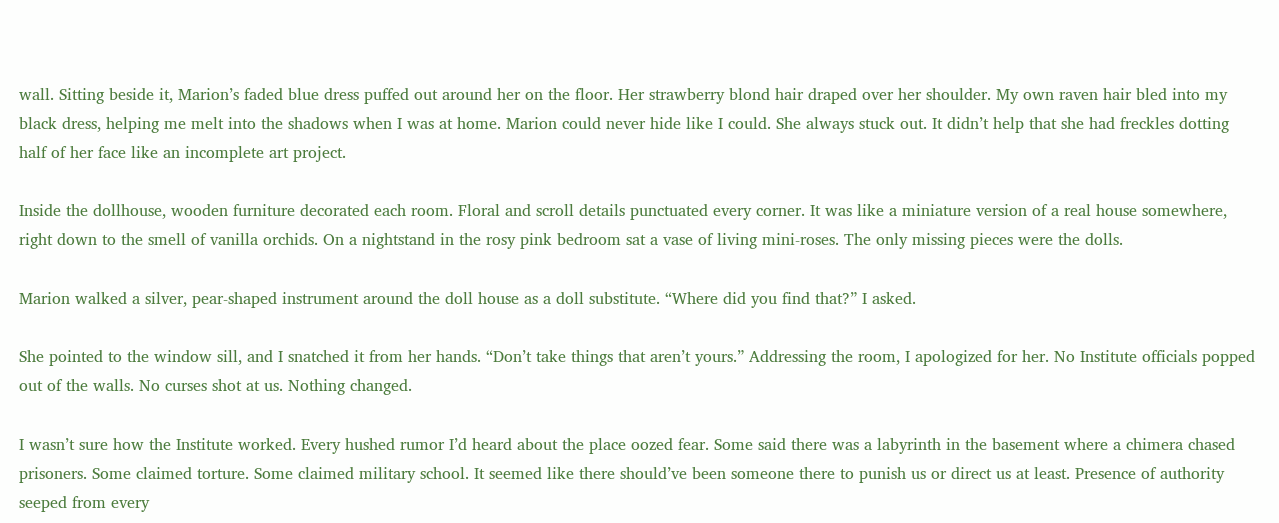wall. Sitting beside it, Marion’s faded blue dress puffed out around her on the floor. Her strawberry blond hair draped over her shoulder. My own raven hair bled into my black dress, helping me melt into the shadows when I was at home. Marion could never hide like I could. She always stuck out. It didn’t help that she had freckles dotting half of her face like an incomplete art project.

Inside the dollhouse, wooden furniture decorated each room. Floral and scroll details punctuated every corner. It was like a miniature version of a real house somewhere, right down to the smell of vanilla orchids. On a nightstand in the rosy pink bedroom sat a vase of living mini-roses. The only missing pieces were the dolls.

Marion walked a silver, pear-shaped instrument around the doll house as a doll substitute. “Where did you find that?” I asked.

She pointed to the window sill, and I snatched it from her hands. “Don’t take things that aren’t yours.” Addressing the room, I apologized for her. No Institute officials popped out of the walls. No curses shot at us. Nothing changed.

I wasn’t sure how the Institute worked. Every hushed rumor I’d heard about the place oozed fear. Some said there was a labyrinth in the basement where a chimera chased prisoners. Some claimed torture. Some claimed military school. It seemed like there should’ve been someone there to punish us or direct us at least. Presence of authority seeped from every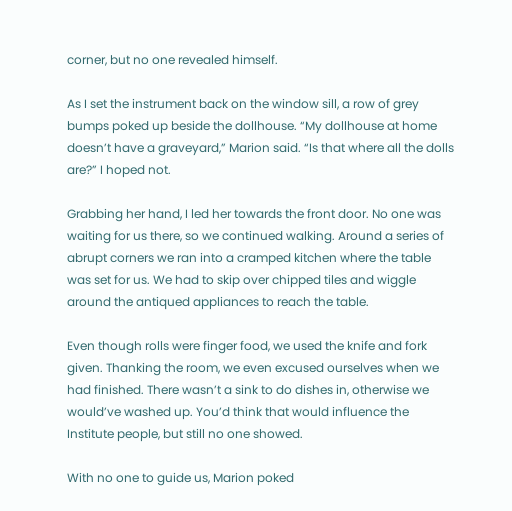corner, but no one revealed himself.

As I set the instrument back on the window sill, a row of grey bumps poked up beside the dollhouse. “My dollhouse at home doesn’t have a graveyard,” Marion said. “Is that where all the dolls are?” I hoped not.

Grabbing her hand, I led her towards the front door. No one was waiting for us there, so we continued walking. Around a series of abrupt corners we ran into a cramped kitchen where the table was set for us. We had to skip over chipped tiles and wiggle around the antiqued appliances to reach the table.

Even though rolls were finger food, we used the knife and fork given. Thanking the room, we even excused ourselves when we had finished. There wasn’t a sink to do dishes in, otherwise we would’ve washed up. You’d think that would influence the Institute people, but still no one showed.

With no one to guide us, Marion poked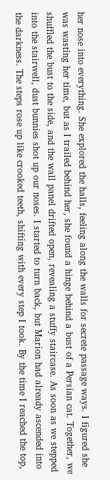her nose into everything. She explored the halls, feeling along the walls for secrete passage ways. I figured she was wasting her time, but as I trailed behind her, she found a hinge behind a bust of a Persian cat. Together, we shuffled the bust to the side, and the wall panel drifted open, revealing a stuffy staircase. As soon as we stepped into the stairwell, dust bunnies shot up our noses. I started to turn back, but Marion had already ascended into the darkness. The steps rose up like crooked teeth, shifting with every step I took. By the time I reached the top,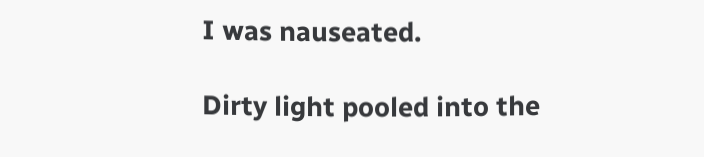I was nauseated.

Dirty light pooled into the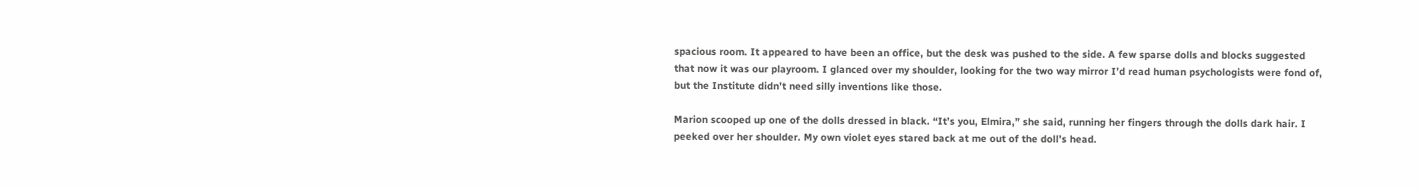spacious room. It appeared to have been an office, but the desk was pushed to the side. A few sparse dolls and blocks suggested that now it was our playroom. I glanced over my shoulder, looking for the two way mirror I’d read human psychologists were fond of, but the Institute didn’t need silly inventions like those.

Marion scooped up one of the dolls dressed in black. “It’s you, Elmira,” she said, running her fingers through the dolls dark hair. I peeked over her shoulder. My own violet eyes stared back at me out of the doll’s head.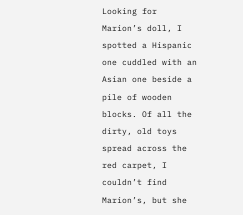Looking for Marion’s doll, I spotted a Hispanic one cuddled with an Asian one beside a pile of wooden blocks. Of all the dirty, old toys spread across the red carpet, I couldn’t find Marion’s, but she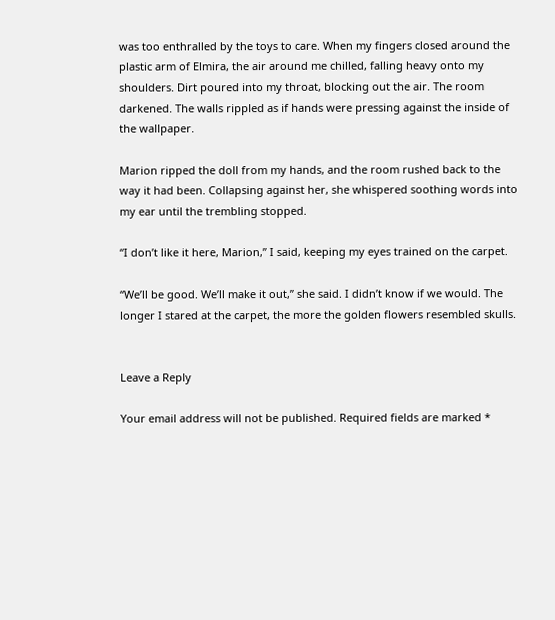was too enthralled by the toys to care. When my fingers closed around the plastic arm of Elmira, the air around me chilled, falling heavy onto my shoulders. Dirt poured into my throat, blocking out the air. The room darkened. The walls rippled as if hands were pressing against the inside of the wallpaper.

Marion ripped the doll from my hands, and the room rushed back to the way it had been. Collapsing against her, she whispered soothing words into my ear until the trembling stopped.

“I don’t like it here, Marion,” I said, keeping my eyes trained on the carpet.

“We’ll be good. We’ll make it out,” she said. I didn’t know if we would. The longer I stared at the carpet, the more the golden flowers resembled skulls.


Leave a Reply

Your email address will not be published. Required fields are marked *